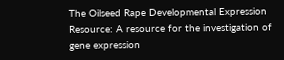The Oilseed Rape Developmental Expression Resource: A resource for the investigation of gene expression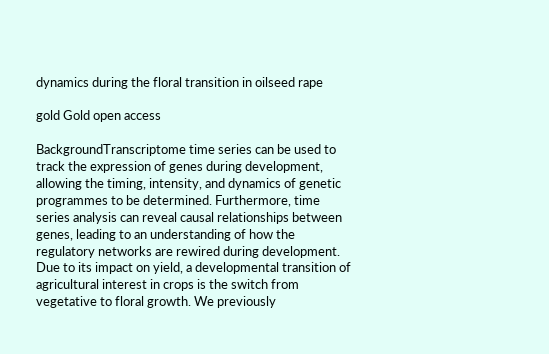dynamics during the floral transition in oilseed rape

gold Gold open access

BackgroundTranscriptome time series can be used to track the expression of genes during development, allowing the timing, intensity, and dynamics of genetic programmes to be determined. Furthermore, time series analysis can reveal causal relationships between genes, leading to an understanding of how the regulatory networks are rewired during development. Due to its impact on yield, a developmental transition of agricultural interest in crops is the switch from vegetative to floral growth. We previously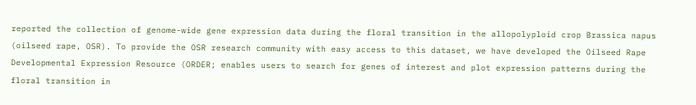reported the collection of genome-wide gene expression data during the floral transition in the allopolyploid crop Brassica napus (oilseed rape, OSR). To provide the OSR research community with easy access to this dataset, we have developed the Oilseed Rape Developmental Expression Resource (ORDER; enables users to search for genes of interest and plot expression patterns during the floral transition in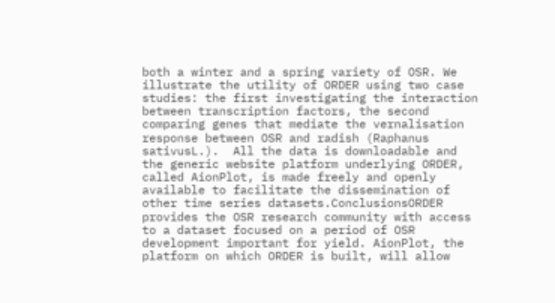both a winter and a spring variety of OSR. We illustrate the utility of ORDER using two case studies: the first investigating the interaction between transcription factors, the second comparing genes that mediate the vernalisation response between OSR and radish (Raphanus sativusL.).  All the data is downloadable and the generic website platform underlying ORDER, called AionPlot, is made freely and openly available to facilitate the dissemination of other time series datasets.ConclusionsORDER provides the OSR research community with access to a dataset focused on a period of OSR development important for yield. AionPlot, the platform on which ORDER is built, will allow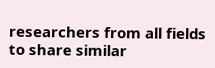researchers from all fields to share similar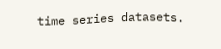time series datasets.